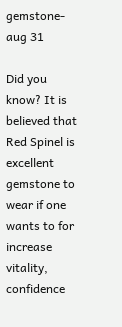gemstone-aug 31

Did you know? It is believed that Red Spinel is excellent gemstone to wear if one wants to for increase vitality, confidence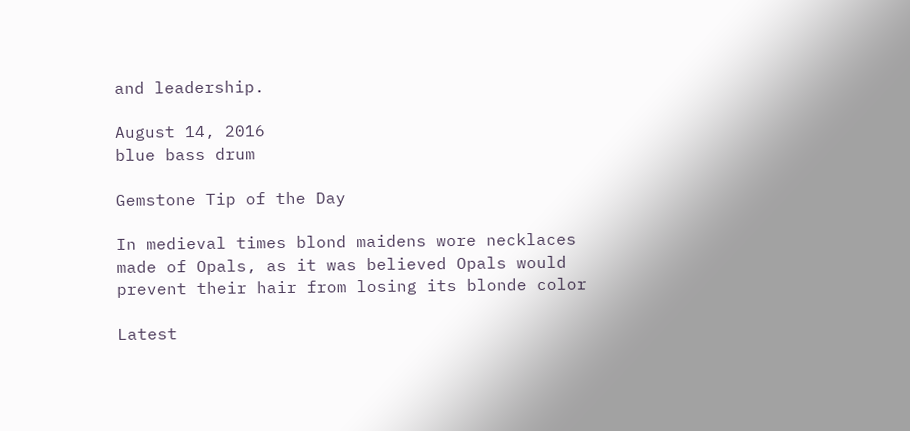and leadership.

August 14, 2016
blue bass drum

Gemstone Tip of the Day

In medieval times blond maidens wore necklaces made of Opals, as it was believed Opals would prevent their hair from losing its blonde color

Latest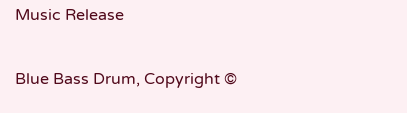Music Release

Blue Bass Drum, Copyright ©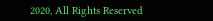2020, All Rights Reserved